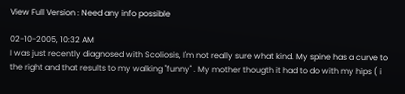View Full Version : Need any info possible

02-10-2005, 10:32 AM
I was just recently diagnosed with Scoliosis, I'm not really sure what kind. My spine has a curve to the right and that results to my walking "funny" . My mother thougth it had to do with my hips ( i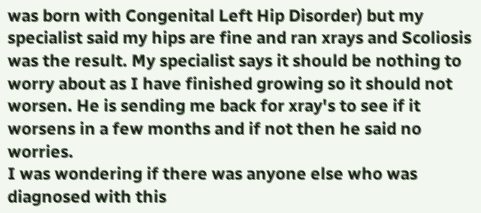was born with Congenital Left Hip Disorder) but my specialist said my hips are fine and ran xrays and Scoliosis was the result. My specialist says it should be nothing to worry about as I have finished growing so it should not worsen. He is sending me back for xray's to see if it worsens in a few months and if not then he said no worries.
I was wondering if there was anyone else who was diagnosed with this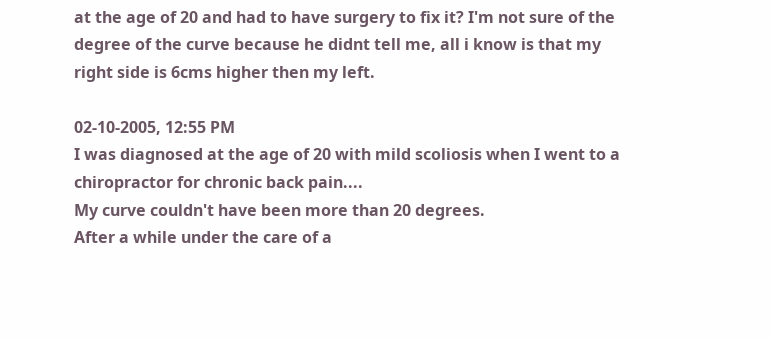at the age of 20 and had to have surgery to fix it? I'm not sure of the degree of the curve because he didnt tell me, all i know is that my right side is 6cms higher then my left.

02-10-2005, 12:55 PM
I was diagnosed at the age of 20 with mild scoliosis when I went to a chiropractor for chronic back pain....
My curve couldn't have been more than 20 degrees.
After a while under the care of a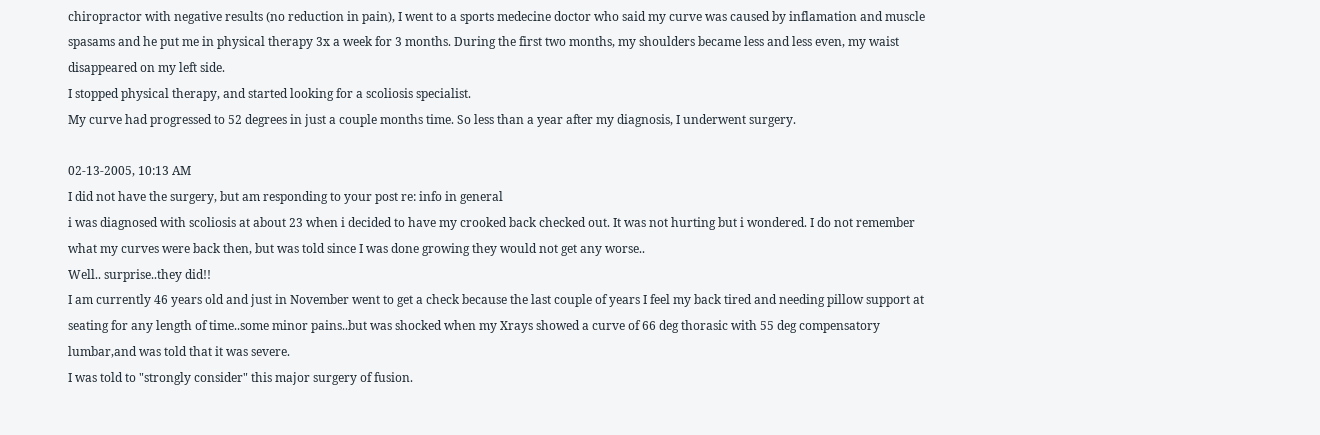chiropractor with negative results (no reduction in pain), I went to a sports medecine doctor who said my curve was caused by inflamation and muscle spasams and he put me in physical therapy 3x a week for 3 months. During the first two months, my shoulders became less and less even, my waist disappeared on my left side.
I stopped physical therapy, and started looking for a scoliosis specialist.
My curve had progressed to 52 degrees in just a couple months time. So less than a year after my diagnosis, I underwent surgery.

02-13-2005, 10:13 AM
I did not have the surgery, but am responding to your post re: info in general
i was diagnosed with scoliosis at about 23 when i decided to have my crooked back checked out. It was not hurting but i wondered. I do not remember what my curves were back then, but was told since I was done growing they would not get any worse..
Well.. surprise..they did!!
I am currently 46 years old and just in November went to get a check because the last couple of years I feel my back tired and needing pillow support at seating for any length of time..some minor pains..but was shocked when my Xrays showed a curve of 66 deg thorasic with 55 deg compensatory lumbar,and was told that it was severe.
I was told to "strongly consider" this major surgery of fusion.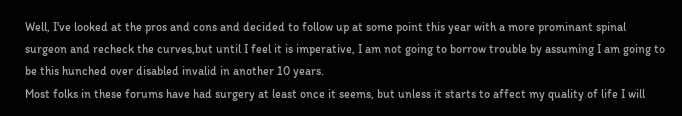Well, I've looked at the pros and cons and decided to follow up at some point this year with a more prominant spinal surgeon and recheck the curves,but until I feel it is imperative, I am not going to borrow trouble by assuming I am going to be this hunched over disabled invalid in another 10 years.
Most folks in these forums have had surgery at least once it seems, but unless it starts to affect my quality of life I will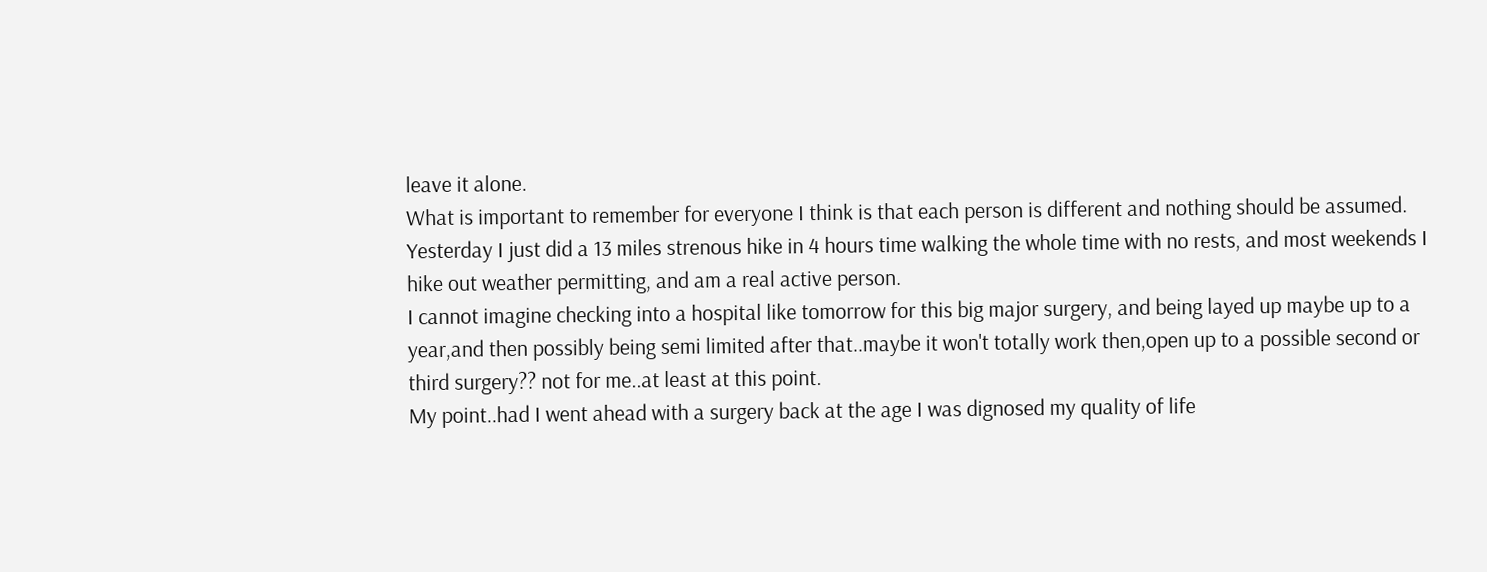leave it alone.
What is important to remember for everyone I think is that each person is different and nothing should be assumed.
Yesterday I just did a 13 miles strenous hike in 4 hours time walking the whole time with no rests, and most weekends I hike out weather permitting, and am a real active person.
I cannot imagine checking into a hospital like tomorrow for this big major surgery, and being layed up maybe up to a year,and then possibly being semi limited after that..maybe it won't totally work then,open up to a possible second or third surgery?? not for me..at least at this point.
My point..had I went ahead with a surgery back at the age I was dignosed my quality of life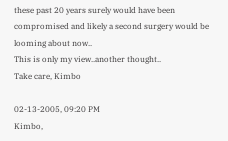these past 20 years surely would have been compromised and likely a second surgery would be looming about now..
This is only my view..another thought..
Take care, Kimbo

02-13-2005, 09:20 PM
Kimbo,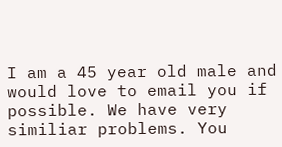I am a 45 year old male and would love to email you if possible. We have very similiar problems. You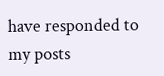have responded to my posts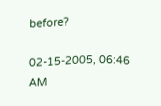before?

02-15-2005, 06:46 AM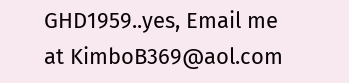GHD1959..yes, Email me at KimboB369@aol.com